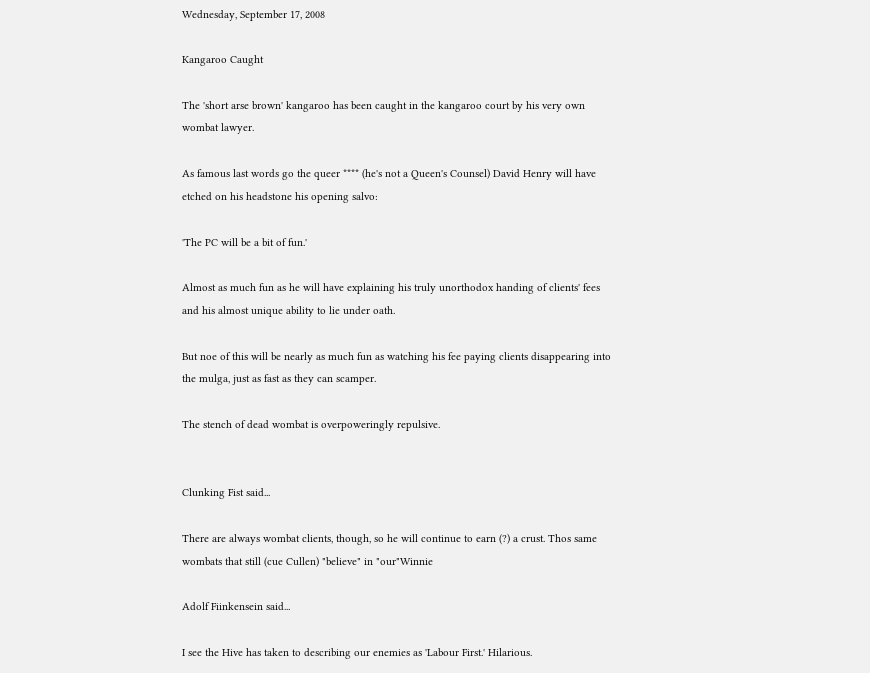Wednesday, September 17, 2008

Kangaroo Caught

The 'short arse brown' kangaroo has been caught in the kangaroo court by his very own wombat lawyer.

As famous last words go the queer **** (he's not a Queen's Counsel) David Henry will have etched on his headstone his opening salvo:

'The PC will be a bit of fun.'

Almost as much fun as he will have explaining his truly unorthodox handing of clients' fees and his almost unique ability to lie under oath.

But noe of this will be nearly as much fun as watching his fee paying clients disappearing into the mulga, just as fast as they can scamper.

The stench of dead wombat is overpoweringly repulsive.


Clunking Fist said...

There are always wombat clients, though, so he will continue to earn (?) a crust. Thos same wombats that still (cue Cullen) "believe" in "our"Winnie

Adolf Fiinkensein said...

I see the Hive has taken to describing our enemies as 'Labour First.' Hilarious.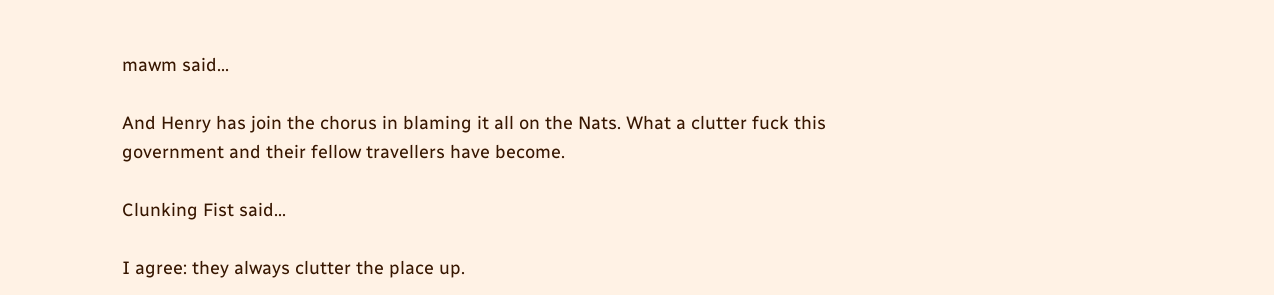mawm said...

And Henry has join the chorus in blaming it all on the Nats. What a clutter fuck this government and their fellow travellers have become.

Clunking Fist said...

I agree: they always clutter the place up.